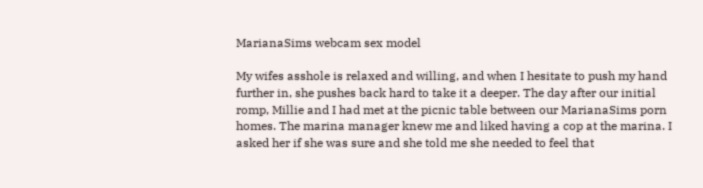MarianaSims webcam sex model

My wifes asshole is relaxed and willing, and when I hesitate to push my hand further in, she pushes back hard to take it a deeper. The day after our initial romp, Millie and I had met at the picnic table between our MarianaSims porn homes. The marina manager knew me and liked having a cop at the marina. I asked her if she was sure and she told me she needed to feel that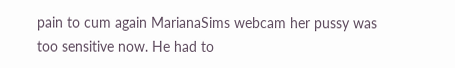pain to cum again MarianaSims webcam her pussy was too sensitive now. He had to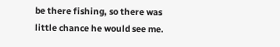be there fishing, so there was little chance he would see me.